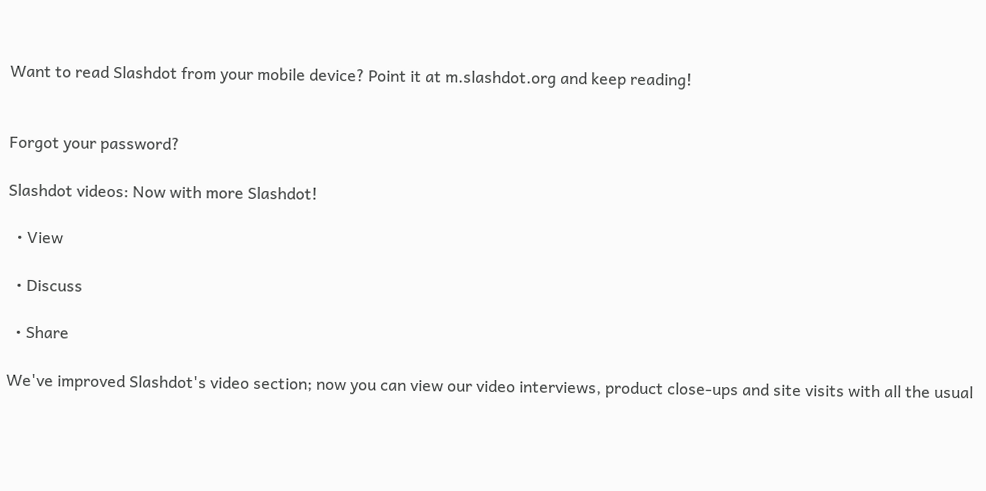Want to read Slashdot from your mobile device? Point it at m.slashdot.org and keep reading!


Forgot your password?

Slashdot videos: Now with more Slashdot!

  • View

  • Discuss

  • Share

We've improved Slashdot's video section; now you can view our video interviews, product close-ups and site visits with all the usual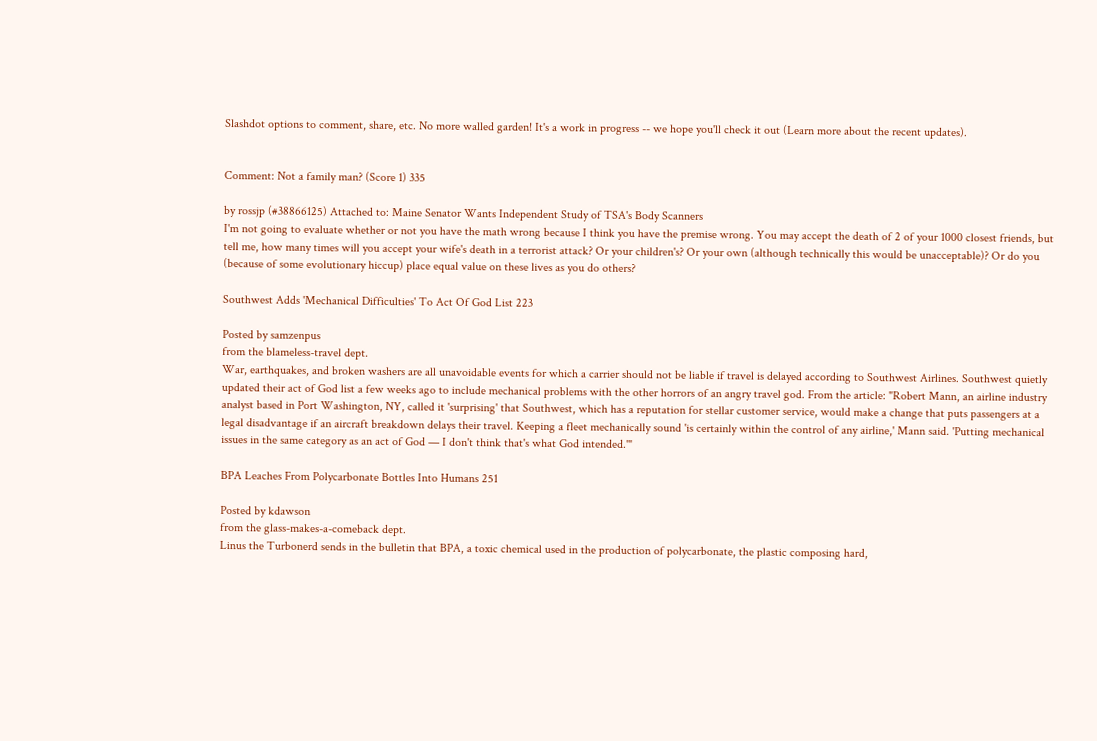Slashdot options to comment, share, etc. No more walled garden! It's a work in progress -- we hope you'll check it out (Learn more about the recent updates).


Comment: Not a family man? (Score 1) 335

by rossjp (#38866125) Attached to: Maine Senator Wants Independent Study of TSA's Body Scanners
I'm not going to evaluate whether or not you have the math wrong because I think you have the premise wrong. You may accept the death of 2 of your 1000 closest friends, but tell me, how many times will you accept your wife's death in a terrorist attack? Or your children's? Or your own (although technically this would be unacceptable)? Or do you (because of some evolutionary hiccup) place equal value on these lives as you do others?

Southwest Adds 'Mechanical Difficulties' To Act Of God List 223

Posted by samzenpus
from the blameless-travel dept.
War, earthquakes, and broken washers are all unavoidable events for which a carrier should not be liable if travel is delayed according to Southwest Airlines. Southwest quietly updated their act of God list a few weeks ago to include mechanical problems with the other horrors of an angry travel god. From the article: "Robert Mann, an airline industry analyst based in Port Washington, NY, called it 'surprising' that Southwest, which has a reputation for stellar customer service, would make a change that puts passengers at a legal disadvantage if an aircraft breakdown delays their travel. Keeping a fleet mechanically sound 'is certainly within the control of any airline,' Mann said. 'Putting mechanical issues in the same category as an act of God — I don't think that's what God intended.'"

BPA Leaches From Polycarbonate Bottles Into Humans 251

Posted by kdawson
from the glass-makes-a-comeback dept.
Linus the Turbonerd sends in the bulletin that BPA, a toxic chemical used in the production of polycarbonate, the plastic composing hard,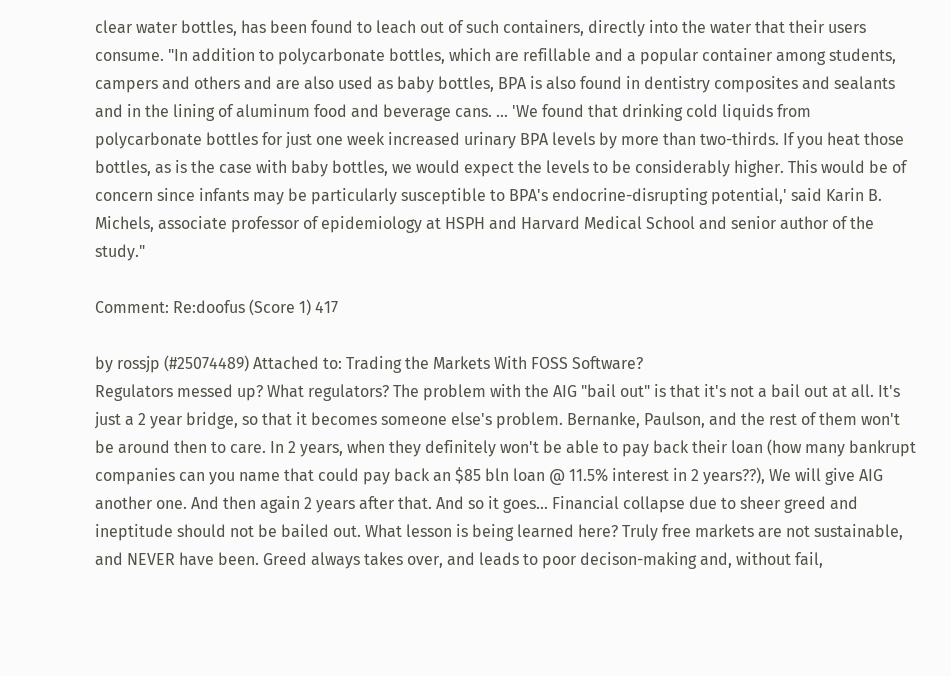clear water bottles, has been found to leach out of such containers, directly into the water that their users consume. "In addition to polycarbonate bottles, which are refillable and a popular container among students, campers and others and are also used as baby bottles, BPA is also found in dentistry composites and sealants and in the lining of aluminum food and beverage cans. ... 'We found that drinking cold liquids from polycarbonate bottles for just one week increased urinary BPA levels by more than two-thirds. If you heat those bottles, as is the case with baby bottles, we would expect the levels to be considerably higher. This would be of concern since infants may be particularly susceptible to BPA's endocrine-disrupting potential,' said Karin B. Michels, associate professor of epidemiology at HSPH and Harvard Medical School and senior author of the study."

Comment: Re:doofus (Score 1) 417

by rossjp (#25074489) Attached to: Trading the Markets With FOSS Software?
Regulators messed up? What regulators? The problem with the AIG "bail out" is that it's not a bail out at all. It's just a 2 year bridge, so that it becomes someone else's problem. Bernanke, Paulson, and the rest of them won't be around then to care. In 2 years, when they definitely won't be able to pay back their loan (how many bankrupt companies can you name that could pay back an $85 bln loan @ 11.5% interest in 2 years??), We will give AIG another one. And then again 2 years after that. And so it goes... Financial collapse due to sheer greed and ineptitude should not be bailed out. What lesson is being learned here? Truly free markets are not sustainable, and NEVER have been. Greed always takes over, and leads to poor decison-making and, without fail,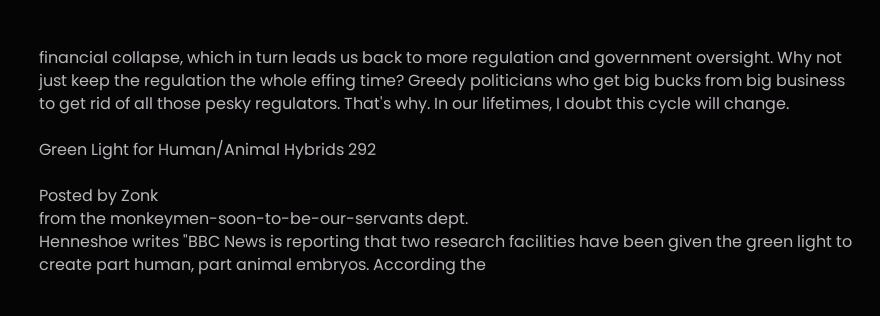financial collapse, which in turn leads us back to more regulation and government oversight. Why not just keep the regulation the whole effing time? Greedy politicians who get big bucks from big business to get rid of all those pesky regulators. That's why. In our lifetimes, I doubt this cycle will change.

Green Light for Human/Animal Hybrids 292

Posted by Zonk
from the monkeymen-soon-to-be-our-servants dept.
Henneshoe writes "BBC News is reporting that two research facilities have been given the green light to create part human, part animal embryos. According the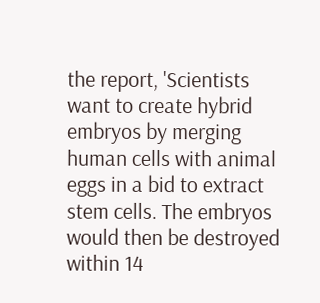the report, 'Scientists want to create hybrid embryos by merging human cells with animal eggs in a bid to extract stem cells. The embryos would then be destroyed within 14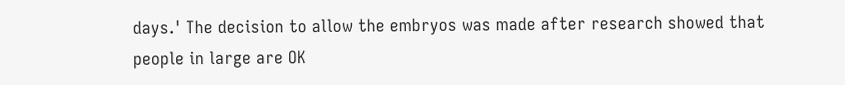days.' The decision to allow the embryos was made after research showed that people in large are OK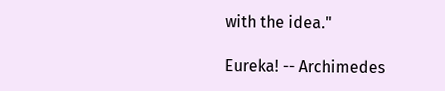with the idea."

Eureka! -- Archimedes